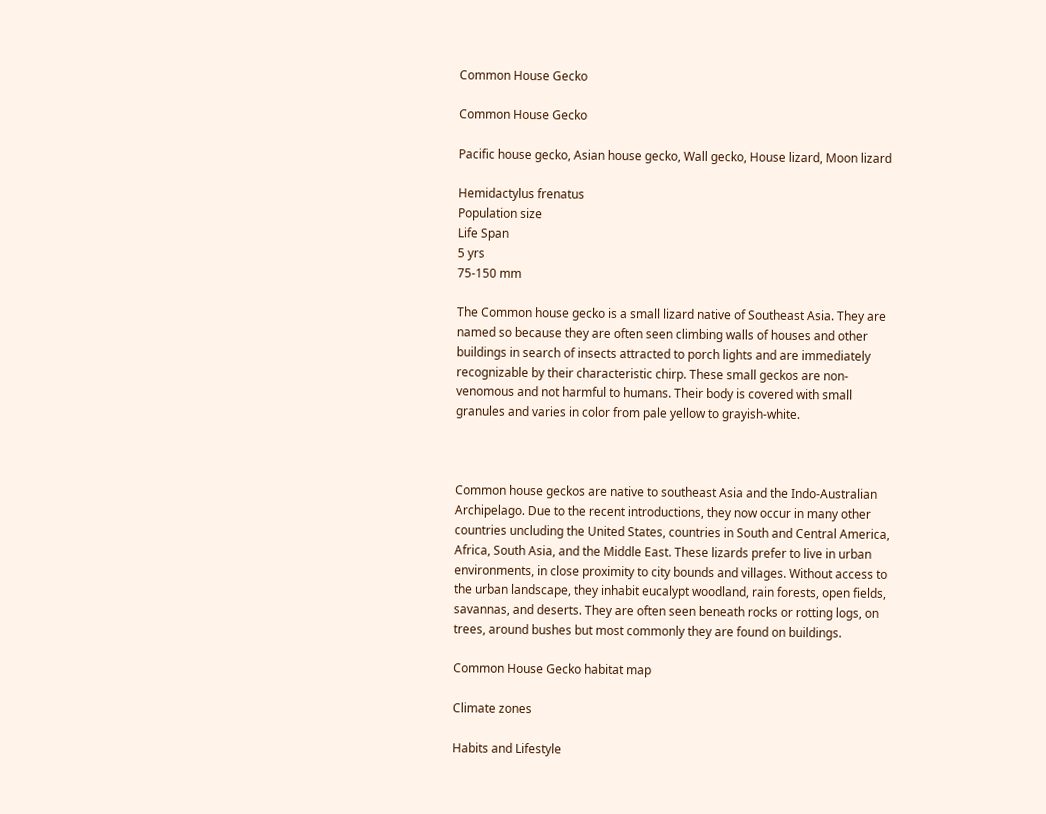Common House Gecko

Common House Gecko

Pacific house gecko, Asian house gecko, Wall gecko, House lizard, Moon lizard

Hemidactylus frenatus
Population size
Life Span
5 yrs
75-150 mm

The Common house gecko is a small lizard native of Southeast Asia. They are named so because they are often seen climbing walls of houses and other buildings in search of insects attracted to porch lights and are immediately recognizable by their characteristic chirp. These small geckos are non-venomous and not harmful to humans. Their body is covered with small granules and varies in color from pale yellow to grayish-white.



Common house geckos are native to southeast Asia and the Indo-Australian Archipelago. Due to the recent introductions, they now occur in many other countries uncluding the United States, countries in South and Central America, Africa, South Asia, and the Middle East. These lizards prefer to live in urban environments, in close proximity to city bounds and villages. Without access to the urban landscape, they inhabit eucalypt woodland, rain forests, open fields, savannas, and deserts. They are often seen beneath rocks or rotting logs, on trees, around bushes but most commonly they are found on buildings.

Common House Gecko habitat map

Climate zones

Habits and Lifestyle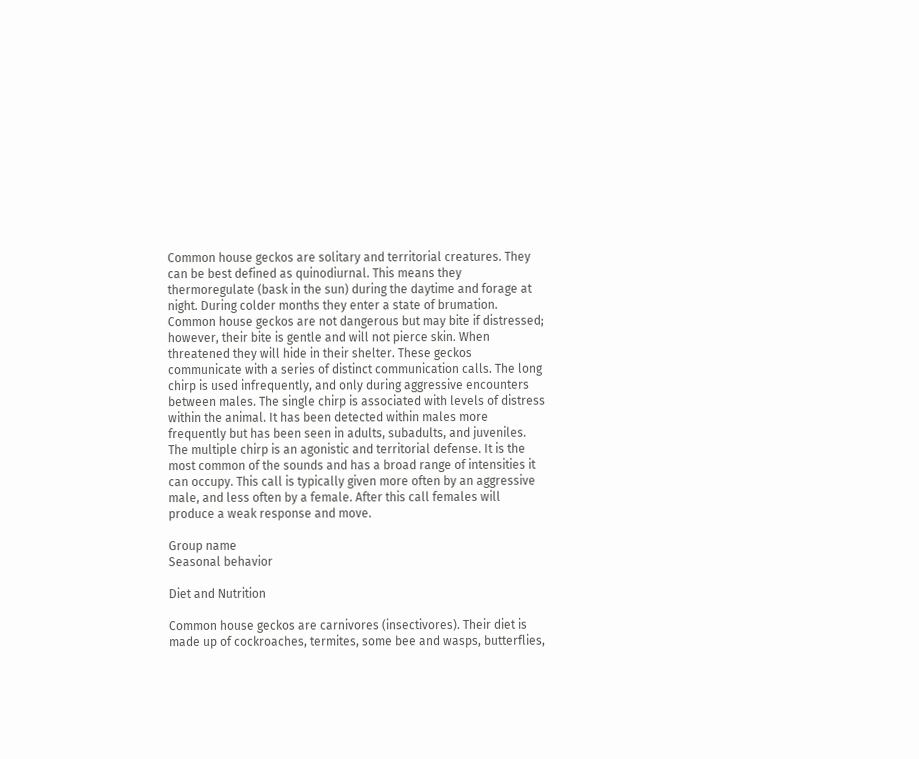Common house geckos are solitary and territorial creatures. They can be best defined as quinodiurnal. This means they thermoregulate (bask in the sun) during the daytime and forage at night. During colder months they enter a state of brumation. Common house geckos are not dangerous but may bite if distressed; however, their bite is gentle and will not pierce skin. When threatened they will hide in their shelter. These geckos communicate with a series of distinct communication calls. The long chirp is used infrequently, and only during aggressive encounters between males. The single chirp is associated with levels of distress within the animal. It has been detected within males more frequently but has been seen in adults, subadults, and juveniles. The multiple chirp is an agonistic and territorial defense. It is the most common of the sounds and has a broad range of intensities it can occupy. This call is typically given more often by an aggressive male, and less often by a female. After this call females will produce a weak response and move.

Group name
Seasonal behavior

Diet and Nutrition

Common house geckos are carnivores (insectivores). Their diet is made up of cockroaches, termites, some bee and wasps, butterflies,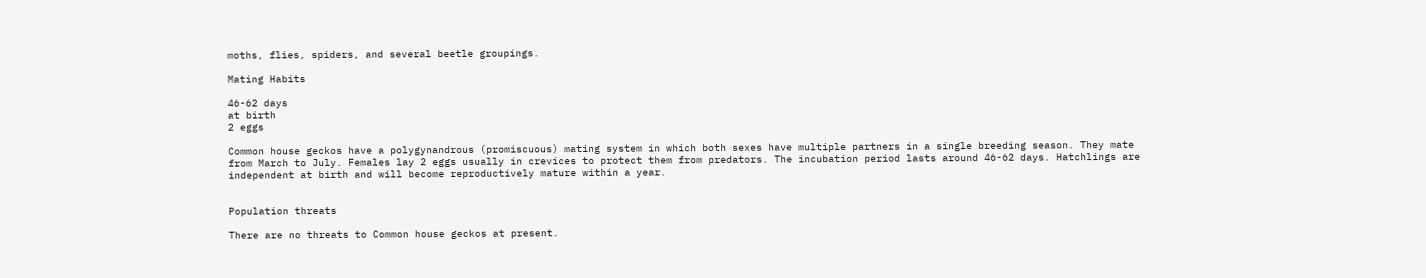moths, flies, spiders, and several beetle groupings.

Mating Habits

46-62 days
at birth
2 eggs

Common house geckos have a polygynandrous (promiscuous) mating system in which both sexes have multiple partners in a single breeding season. They mate from March to July. Females lay 2 eggs usually in crevices to protect them from predators. The incubation period lasts around 46-62 days. Hatchlings are independent at birth and will become reproductively mature within a year.


Population threats

There are no threats to Common house geckos at present.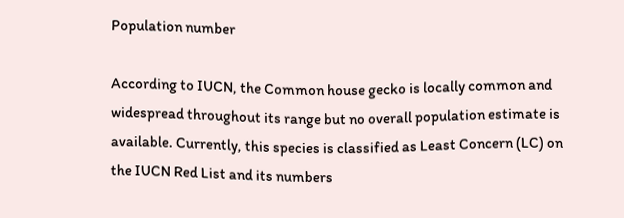Population number

According to IUCN, the Common house gecko is locally common and widespread throughout its range but no overall population estimate is available. Currently, this species is classified as Least Concern (LC) on the IUCN Red List and its numbers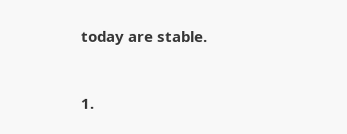today are stable.


1.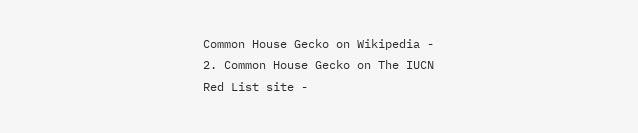Common House Gecko on Wikipedia -
2. Common House Gecko on The IUCN Red List site -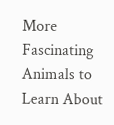More Fascinating Animals to Learn About